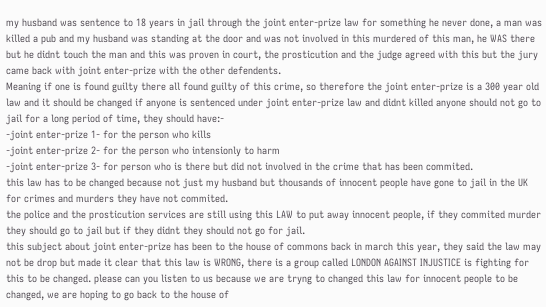my husband was sentence to 18 years in jail through the joint enter-prize law for something he never done, a man was killed a pub and my husband was standing at the door and was not involved in this murdered of this man, he WAS there but he didnt touch the man and this was proven in court, the prosticution and the judge agreed with this but the jury came back with joint enter-prize with the other defendents.
Meaning if one is found guilty there all found guilty of this crime, so therefore the joint enter-prize is a 300 year old law and it should be changed if anyone is sentenced under joint enter-prize law and didnt killed anyone should not go to jail for a long period of time, they should have:-
-joint enter-prize 1- for the person who kills
-joint enter-prize 2- for the person who intensionly to harm
-joint enter-prize 3- for person who is there but did not involved in the crime that has been commited.
this law has to be changed because not just my husband but thousands of innocent people have gone to jail in the UK for crimes and murders they have not commited.
the police and the prosticution services are still using this LAW to put away innocent people, if they commited murder they should go to jail but if they didnt they should not go for jail.
this subject about joint enter-prize has been to the house of commons back in march this year, they said the law may not be drop but made it clear that this law is WRONG, there is a group called LONDON AGAINST INJUSTICE is fighting for this to be changed. please can you listen to us because we are tryng to changed this law for innocent people to be changed, we are hoping to go back to the house of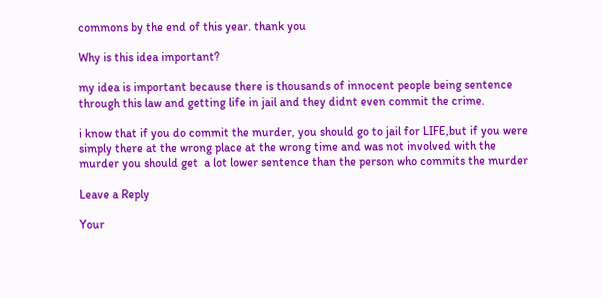commons by the end of this year. thank you

Why is this idea important?

my idea is important because there is thousands of innocent people being sentence through this law and getting life in jail and they didnt even commit the crime.

i know that if you do commit the murder, you should go to jail for LIFE,but if you were simply there at the wrong place at the wrong time and was not involved with the murder you should get  a lot lower sentence than the person who commits the murder

Leave a Reply

Your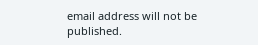email address will not be published.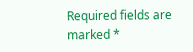Required fields are marked *